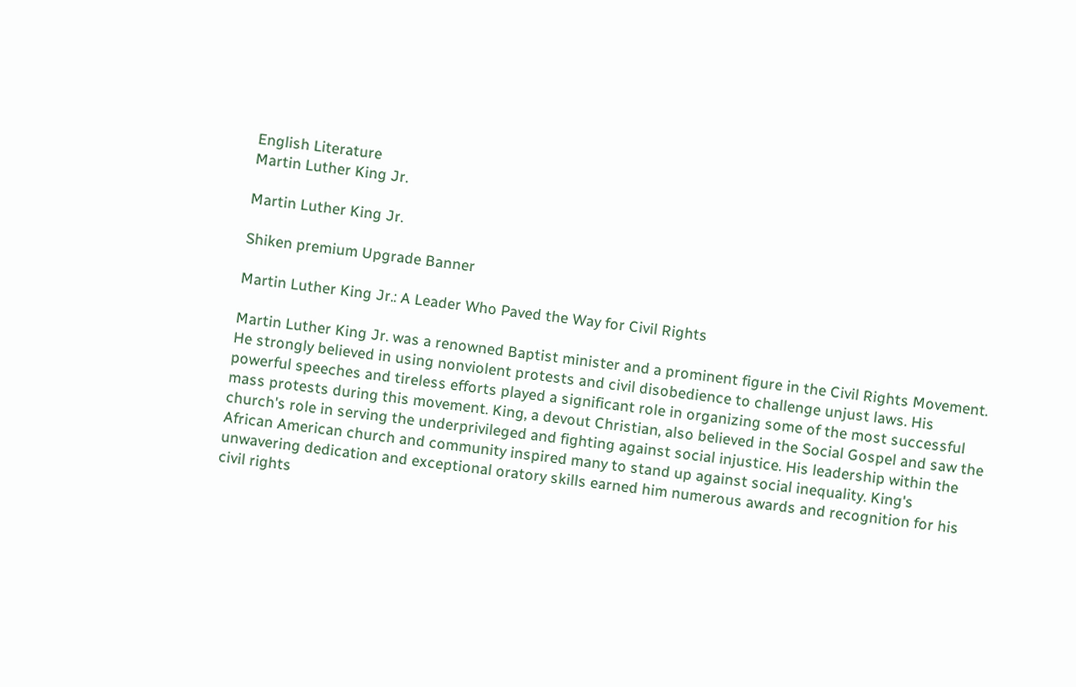English Literature
Martin Luther King Jr.

Martin Luther King Jr.

Shiken premium Upgrade Banner

Martin Luther King Jr.: A Leader Who Paved the Way for Civil Rights

Martin Luther King Jr. was a renowned Baptist minister and a prominent figure in the Civil Rights Movement. He strongly believed in using nonviolent protests and civil disobedience to challenge unjust laws. His powerful speeches and tireless efforts played a significant role in organizing some of the most successful mass protests during this movement. King, a devout Christian, also believed in the Social Gospel and saw the church's role in serving the underprivileged and fighting against social injustice. His leadership within the African American church and community inspired many to stand up against social inequality. King's unwavering dedication and exceptional oratory skills earned him numerous awards and recognition for his civil rights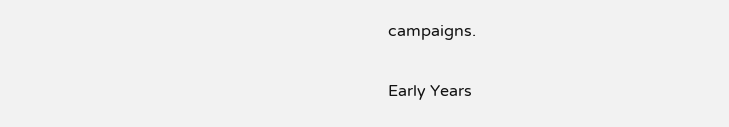campaigns.

Early Years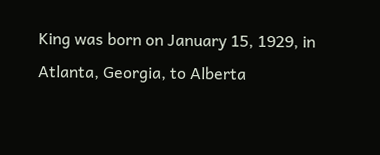King was born on January 15, 1929, in Atlanta, Georgia, to Alberta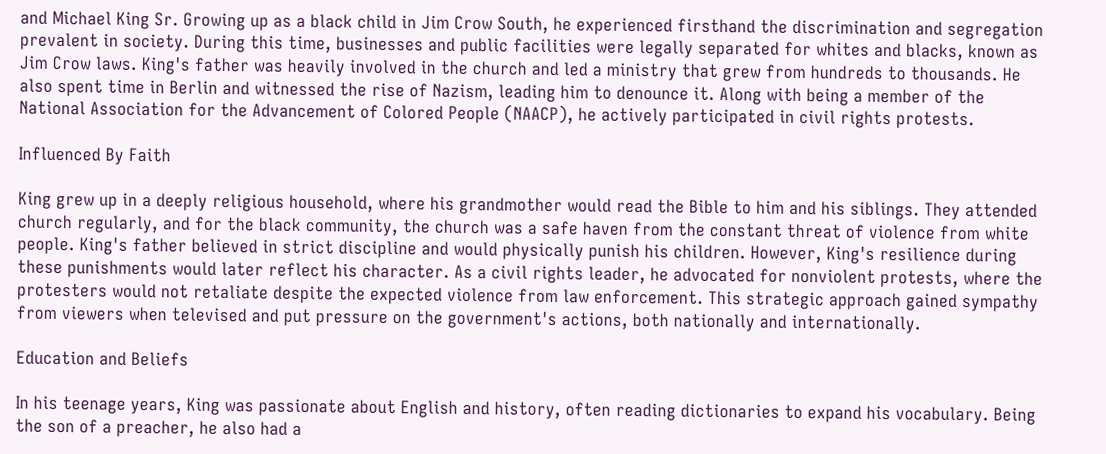and Michael King Sr. Growing up as a black child in Jim Crow South, he experienced firsthand the discrimination and segregation prevalent in society. During this time, businesses and public facilities were legally separated for whites and blacks, known as Jim Crow laws. King's father was heavily involved in the church and led a ministry that grew from hundreds to thousands. He also spent time in Berlin and witnessed the rise of Nazism, leading him to denounce it. Along with being a member of the National Association for the Advancement of Colored People (NAACP), he actively participated in civil rights protests.

Influenced By Faith

King grew up in a deeply religious household, where his grandmother would read the Bible to him and his siblings. They attended church regularly, and for the black community, the church was a safe haven from the constant threat of violence from white people. King's father believed in strict discipline and would physically punish his children. However, King's resilience during these punishments would later reflect his character. As a civil rights leader, he advocated for nonviolent protests, where the protesters would not retaliate despite the expected violence from law enforcement. This strategic approach gained sympathy from viewers when televised and put pressure on the government's actions, both nationally and internationally.

Education and Beliefs

In his teenage years, King was passionate about English and history, often reading dictionaries to expand his vocabulary. Being the son of a preacher, he also had a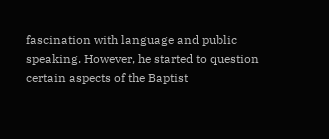fascination with language and public speaking. However, he started to question certain aspects of the Baptist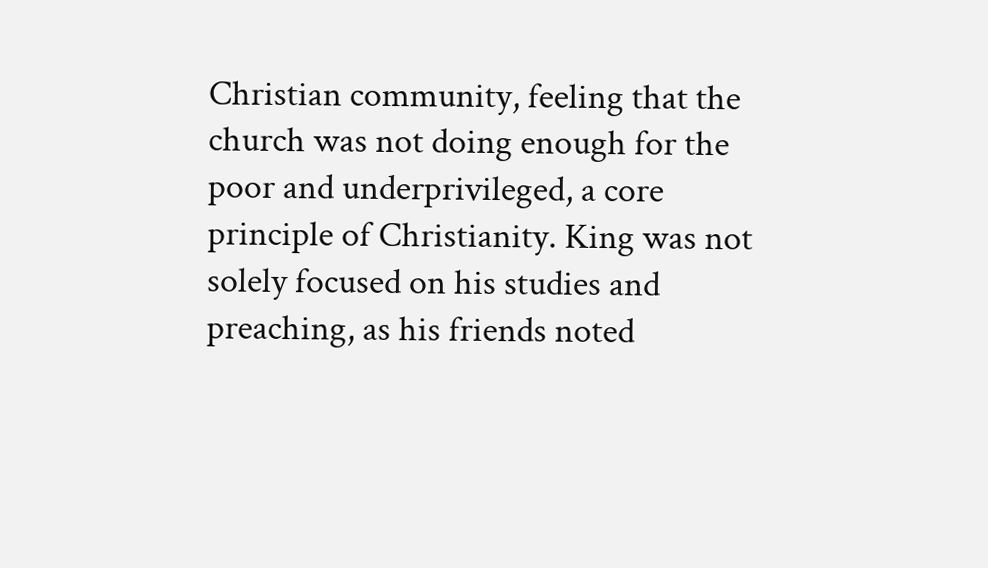Christian community, feeling that the church was not doing enough for the poor and underprivileged, a core principle of Christianity. King was not solely focused on his studies and preaching, as his friends noted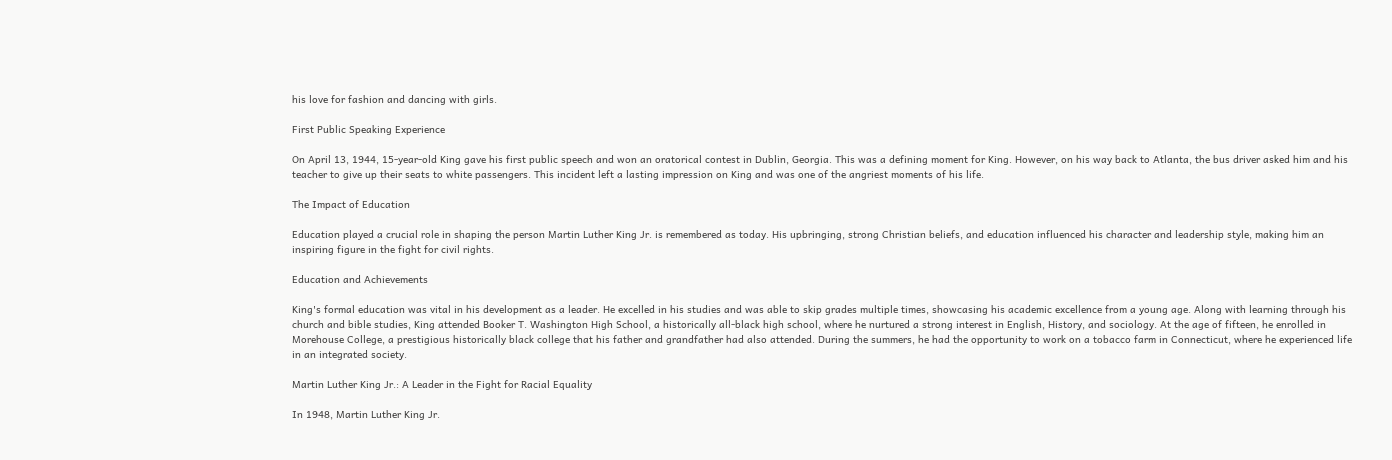his love for fashion and dancing with girls.

First Public Speaking Experience

On April 13, 1944, 15-year-old King gave his first public speech and won an oratorical contest in Dublin, Georgia. This was a defining moment for King. However, on his way back to Atlanta, the bus driver asked him and his teacher to give up their seats to white passengers. This incident left a lasting impression on King and was one of the angriest moments of his life.

The Impact of Education

Education played a crucial role in shaping the person Martin Luther King Jr. is remembered as today. His upbringing, strong Christian beliefs, and education influenced his character and leadership style, making him an inspiring figure in the fight for civil rights.

Education and Achievements

King's formal education was vital in his development as a leader. He excelled in his studies and was able to skip grades multiple times, showcasing his academic excellence from a young age. Along with learning through his church and bible studies, King attended Booker T. Washington High School, a historically all-black high school, where he nurtured a strong interest in English, History, and sociology. At the age of fifteen, he enrolled in Morehouse College, a prestigious historically black college that his father and grandfather had also attended. During the summers, he had the opportunity to work on a tobacco farm in Connecticut, where he experienced life in an integrated society.

Martin Luther King Jr.: A Leader in the Fight for Racial Equality

In 1948, Martin Luther King Jr.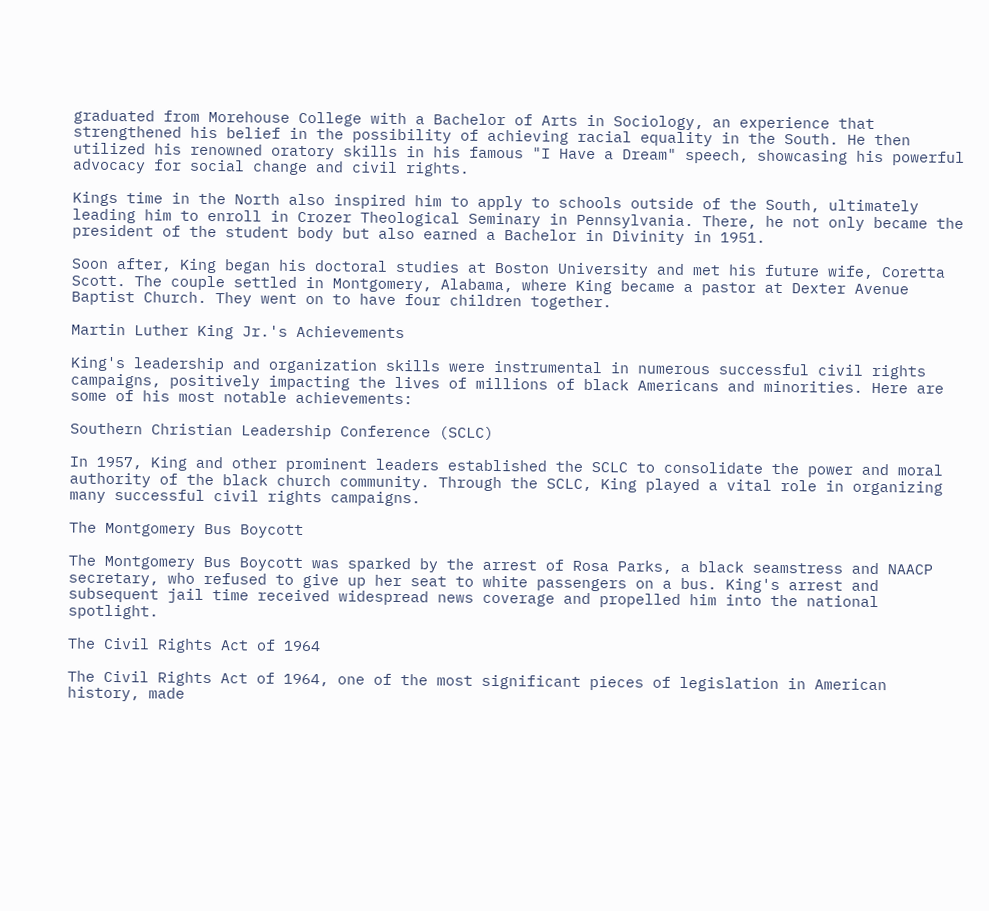graduated from Morehouse College with a Bachelor of Arts in Sociology, an experience that strengthened his belief in the possibility of achieving racial equality in the South. He then utilized his renowned oratory skills in his famous "I Have a Dream" speech, showcasing his powerful advocacy for social change and civil rights.

Kings time in the North also inspired him to apply to schools outside of the South, ultimately leading him to enroll in Crozer Theological Seminary in Pennsylvania. There, he not only became the president of the student body but also earned a Bachelor in Divinity in 1951.

Soon after, King began his doctoral studies at Boston University and met his future wife, Coretta Scott. The couple settled in Montgomery, Alabama, where King became a pastor at Dexter Avenue Baptist Church. They went on to have four children together.

Martin Luther King Jr.'s Achievements

King's leadership and organization skills were instrumental in numerous successful civil rights campaigns, positively impacting the lives of millions of black Americans and minorities. Here are some of his most notable achievements:

Southern Christian Leadership Conference (SCLC)

In 1957, King and other prominent leaders established the SCLC to consolidate the power and moral authority of the black church community. Through the SCLC, King played a vital role in organizing many successful civil rights campaigns.

The Montgomery Bus Boycott

The Montgomery Bus Boycott was sparked by the arrest of Rosa Parks, a black seamstress and NAACP secretary, who refused to give up her seat to white passengers on a bus. King's arrest and subsequent jail time received widespread news coverage and propelled him into the national spotlight.

The Civil Rights Act of 1964

The Civil Rights Act of 1964, one of the most significant pieces of legislation in American history, made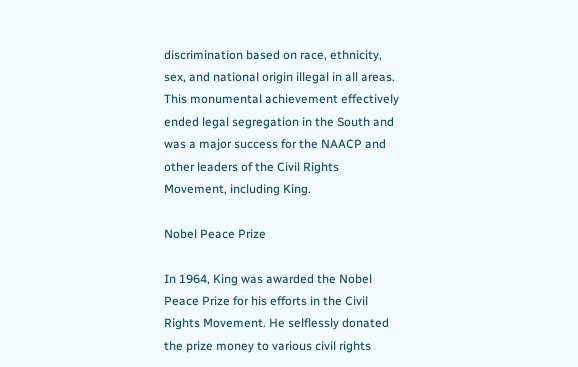discrimination based on race, ethnicity, sex, and national origin illegal in all areas. This monumental achievement effectively ended legal segregation in the South and was a major success for the NAACP and other leaders of the Civil Rights Movement, including King.

Nobel Peace Prize

In 1964, King was awarded the Nobel Peace Prize for his efforts in the Civil Rights Movement. He selflessly donated the prize money to various civil rights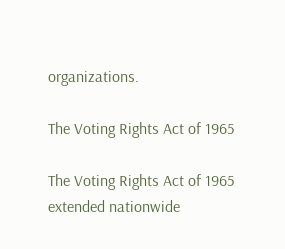organizations.

The Voting Rights Act of 1965

The Voting Rights Act of 1965 extended nationwide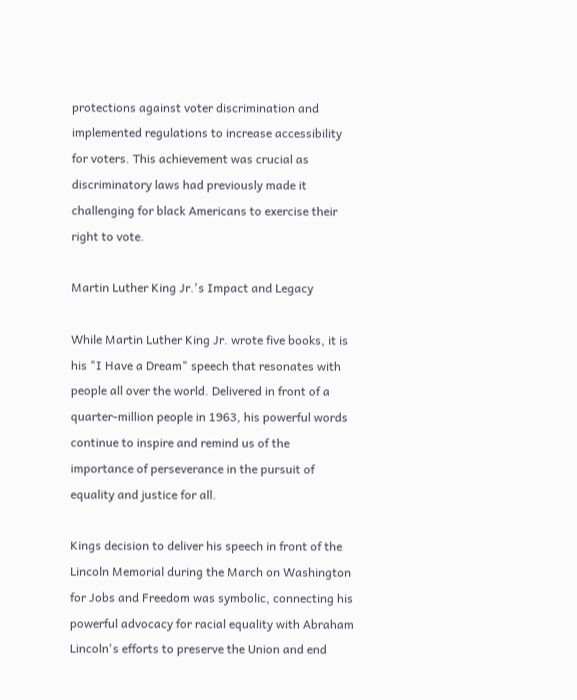protections against voter discrimination and implemented regulations to increase accessibility for voters. This achievement was crucial as discriminatory laws had previously made it challenging for black Americans to exercise their right to vote.

Martin Luther King Jr.'s Impact and Legacy

While Martin Luther King Jr. wrote five books, it is his "I Have a Dream" speech that resonates with people all over the world. Delivered in front of a quarter-million people in 1963, his powerful words continue to inspire and remind us of the importance of perseverance in the pursuit of equality and justice for all.

Kings decision to deliver his speech in front of the Lincoln Memorial during the March on Washington for Jobs and Freedom was symbolic, connecting his powerful advocacy for racial equality with Abraham Lincoln's efforts to preserve the Union and end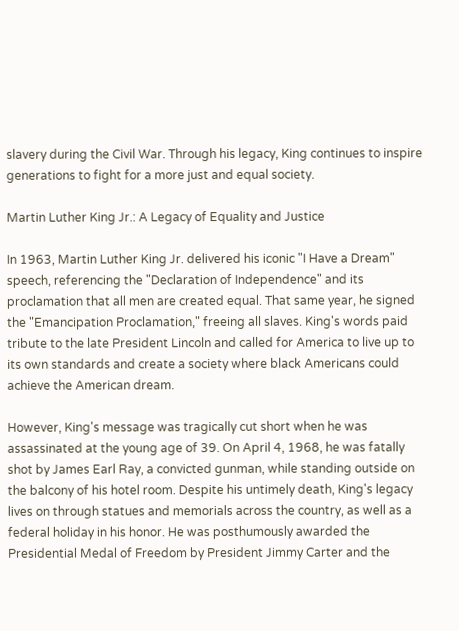slavery during the Civil War. Through his legacy, King continues to inspire generations to fight for a more just and equal society.

Martin Luther King Jr.: A Legacy of Equality and Justice

In 1963, Martin Luther King Jr. delivered his iconic "I Have a Dream" speech, referencing the "Declaration of Independence" and its proclamation that all men are created equal. That same year, he signed the "Emancipation Proclamation," freeing all slaves. King's words paid tribute to the late President Lincoln and called for America to live up to its own standards and create a society where black Americans could achieve the American dream.

However, King's message was tragically cut short when he was assassinated at the young age of 39. On April 4, 1968, he was fatally shot by James Earl Ray, a convicted gunman, while standing outside on the balcony of his hotel room. Despite his untimely death, King's legacy lives on through statues and memorials across the country, as well as a federal holiday in his honor. He was posthumously awarded the Presidential Medal of Freedom by President Jimmy Carter and the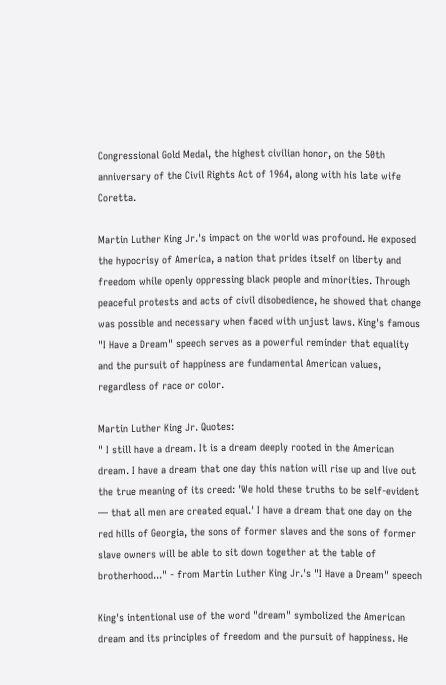Congressional Gold Medal, the highest civilian honor, on the 50th anniversary of the Civil Rights Act of 1964, along with his late wife Coretta.

Martin Luther King Jr.'s impact on the world was profound. He exposed the hypocrisy of America, a nation that prides itself on liberty and freedom while openly oppressing black people and minorities. Through peaceful protests and acts of civil disobedience, he showed that change was possible and necessary when faced with unjust laws. King's famous "I Have a Dream" speech serves as a powerful reminder that equality and the pursuit of happiness are fundamental American values, regardless of race or color.

Martin Luther King Jr. Quotes:
" I still have a dream. It is a dream deeply rooted in the American dream. I have a dream that one day this nation will rise up and live out the true meaning of its creed: 'We hold these truths to be self-evident — that all men are created equal.' I have a dream that one day on the red hills of Georgia, the sons of former slaves and the sons of former slave owners will be able to sit down together at the table of brotherhood..." - from Martin Luther King Jr.'s "I Have a Dream" speech

King's intentional use of the word "dream" symbolized the American dream and its principles of freedom and the pursuit of happiness. He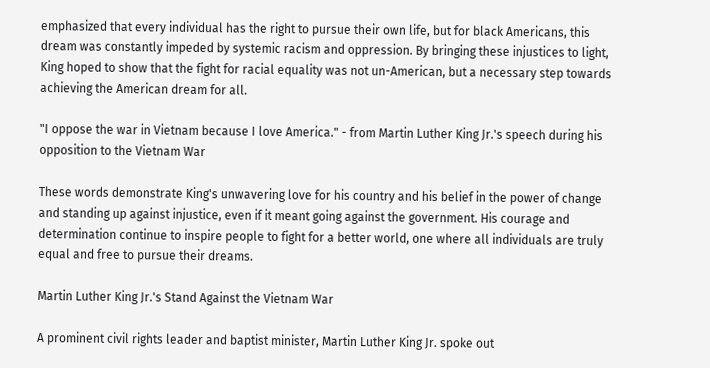emphasized that every individual has the right to pursue their own life, but for black Americans, this dream was constantly impeded by systemic racism and oppression. By bringing these injustices to light, King hoped to show that the fight for racial equality was not un-American, but a necessary step towards achieving the American dream for all.

"I oppose the war in Vietnam because I love America." - from Martin Luther King Jr.'s speech during his opposition to the Vietnam War

These words demonstrate King's unwavering love for his country and his belief in the power of change and standing up against injustice, even if it meant going against the government. His courage and determination continue to inspire people to fight for a better world, one where all individuals are truly equal and free to pursue their dreams.

Martin Luther King Jr.'s Stand Against the Vietnam War

A prominent civil rights leader and baptist minister, Martin Luther King Jr. spoke out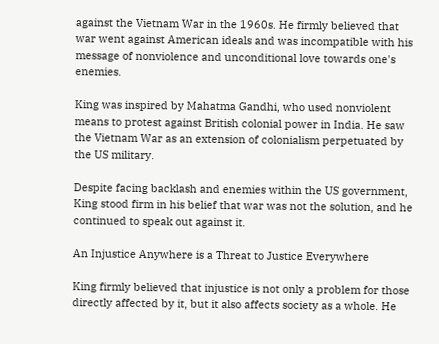against the Vietnam War in the 1960s. He firmly believed that war went against American ideals and was incompatible with his message of nonviolence and unconditional love towards one's enemies.

King was inspired by Mahatma Gandhi, who used nonviolent means to protest against British colonial power in India. He saw the Vietnam War as an extension of colonialism perpetuated by the US military.

Despite facing backlash and enemies within the US government, King stood firm in his belief that war was not the solution, and he continued to speak out against it.

An Injustice Anywhere is a Threat to Justice Everywhere

King firmly believed that injustice is not only a problem for those directly affected by it, but it also affects society as a whole. He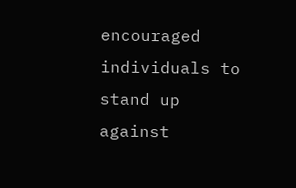encouraged individuals to stand up against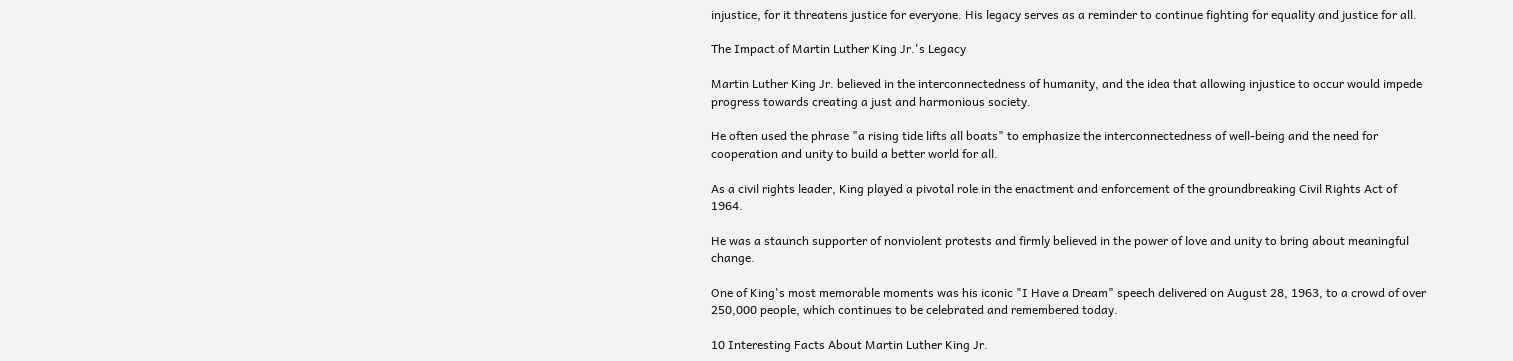injustice, for it threatens justice for everyone. His legacy serves as a reminder to continue fighting for equality and justice for all.

The Impact of Martin Luther King Jr.'s Legacy

Martin Luther King Jr. believed in the interconnectedness of humanity, and the idea that allowing injustice to occur would impede progress towards creating a just and harmonious society.

He often used the phrase "a rising tide lifts all boats" to emphasize the interconnectedness of well-being and the need for cooperation and unity to build a better world for all.

As a civil rights leader, King played a pivotal role in the enactment and enforcement of the groundbreaking Civil Rights Act of 1964.

He was a staunch supporter of nonviolent protests and firmly believed in the power of love and unity to bring about meaningful change.

One of King's most memorable moments was his iconic "I Have a Dream" speech delivered on August 28, 1963, to a crowd of over 250,000 people, which continues to be celebrated and remembered today.

10 Interesting Facts About Martin Luther King Jr.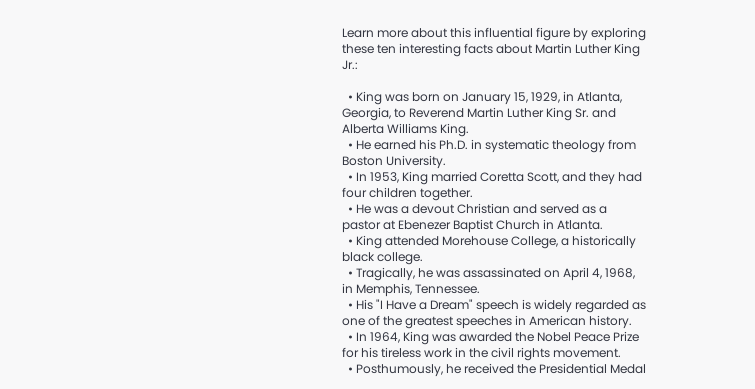Learn more about this influential figure by exploring these ten interesting facts about Martin Luther King Jr.:

  • King was born on January 15, 1929, in Atlanta, Georgia, to Reverend Martin Luther King Sr. and Alberta Williams King.
  • He earned his Ph.D. in systematic theology from Boston University.
  • In 1953, King married Coretta Scott, and they had four children together.
  • He was a devout Christian and served as a pastor at Ebenezer Baptist Church in Atlanta.
  • King attended Morehouse College, a historically black college.
  • Tragically, he was assassinated on April 4, 1968, in Memphis, Tennessee.
  • His "I Have a Dream" speech is widely regarded as one of the greatest speeches in American history.
  • In 1964, King was awarded the Nobel Peace Prize for his tireless work in the civil rights movement.
  • Posthumously, he received the Presidential Medal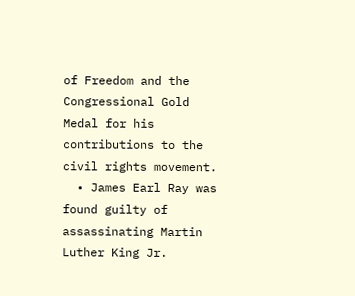of Freedom and the Congressional Gold Medal for his contributions to the civil rights movement.
  • James Earl Ray was found guilty of assassinating Martin Luther King Jr.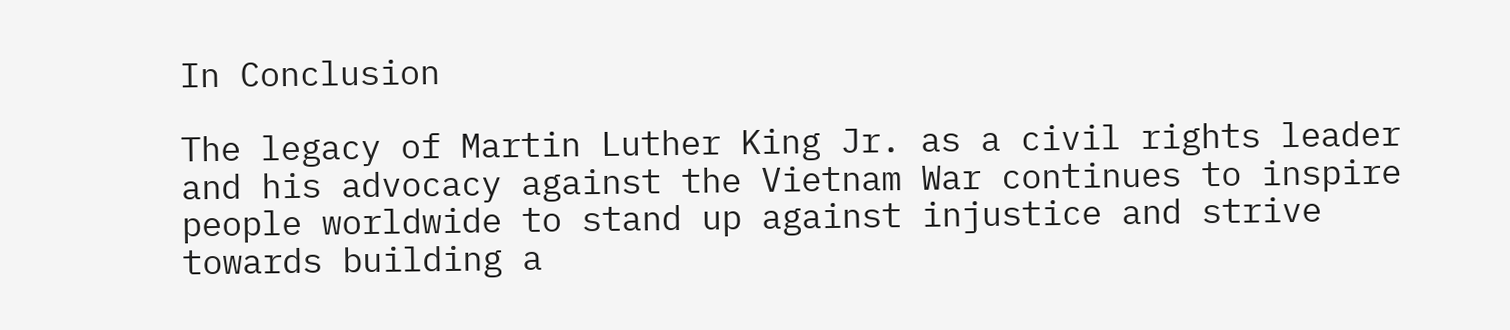In Conclusion

The legacy of Martin Luther King Jr. as a civil rights leader and his advocacy against the Vietnam War continues to inspire people worldwide to stand up against injustice and strive towards building a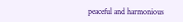peaceful and harmonious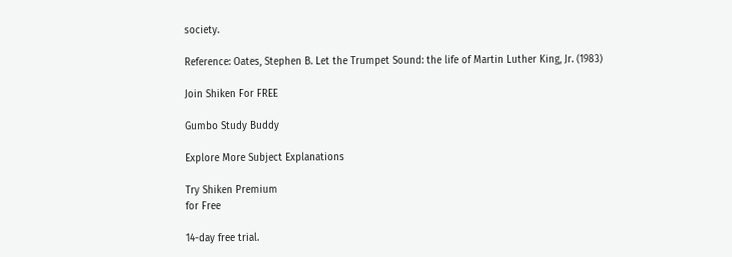society.

Reference: Oates, Stephen B. Let the Trumpet Sound: the life of Martin Luther King, Jr. (1983)

Join Shiken For FREE

Gumbo Study Buddy

Explore More Subject Explanations

Try Shiken Premium
for Free

14-day free trial.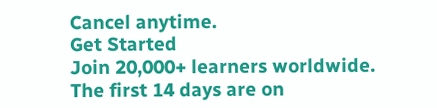Cancel anytime.
Get Started
Join 20,000+ learners worldwide.
The first 14 days are on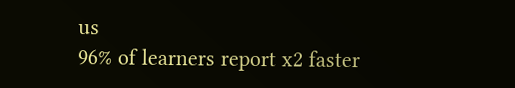us
96% of learners report x2 faster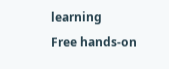learning
Free hands-on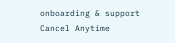onboarding & support
Cancel Anytime